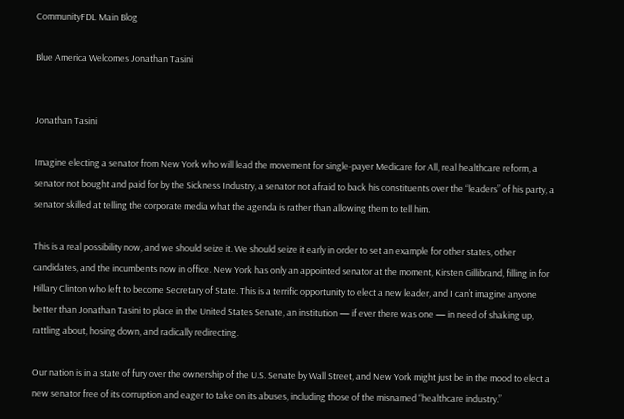CommunityFDL Main Blog

Blue America Welcomes Jonathan Tasini


Jonathan Tasini

Imagine electing a senator from New York who will lead the movement for single-payer Medicare for All, real healthcare reform, a senator not bought and paid for by the Sickness Industry, a senator not afraid to back his constituents over the “leaders” of his party, a senator skilled at telling the corporate media what the agenda is rather than allowing them to tell him.

This is a real possibility now, and we should seize it. We should seize it early in order to set an example for other states, other candidates, and the incumbents now in office. New York has only an appointed senator at the moment, Kirsten Gillibrand, filling in for Hillary Clinton who left to become Secretary of State. This is a terrific opportunity to elect a new leader, and I can’t imagine anyone better than Jonathan Tasini to place in the United States Senate, an institution — if ever there was one — in need of shaking up, rattling about, hosing down, and radically redirecting.

Our nation is in a state of fury over the ownership of the U.S. Senate by Wall Street, and New York might just be in the mood to elect a new senator free of its corruption and eager to take on its abuses, including those of the misnamed “healthcare industry.”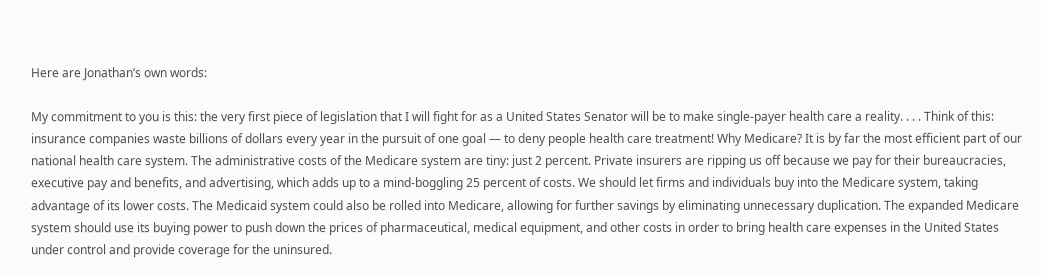Here are Jonathan’s own words:

My commitment to you is this: the very first piece of legislation that I will fight for as a United States Senator will be to make single-payer health care a reality. . . . Think of this: insurance companies waste billions of dollars every year in the pursuit of one goal — to deny people health care treatment! Why Medicare? It is by far the most efficient part of our national health care system. The administrative costs of the Medicare system are tiny: just 2 percent. Private insurers are ripping us off because we pay for their bureaucracies, executive pay and benefits, and advertising, which adds up to a mind-boggling 25 percent of costs. We should let firms and individuals buy into the Medicare system, taking advantage of its lower costs. The Medicaid system could also be rolled into Medicare, allowing for further savings by eliminating unnecessary duplication. The expanded Medicare system should use its buying power to push down the prices of pharmaceutical, medical equipment, and other costs in order to bring health care expenses in the United States under control and provide coverage for the uninsured.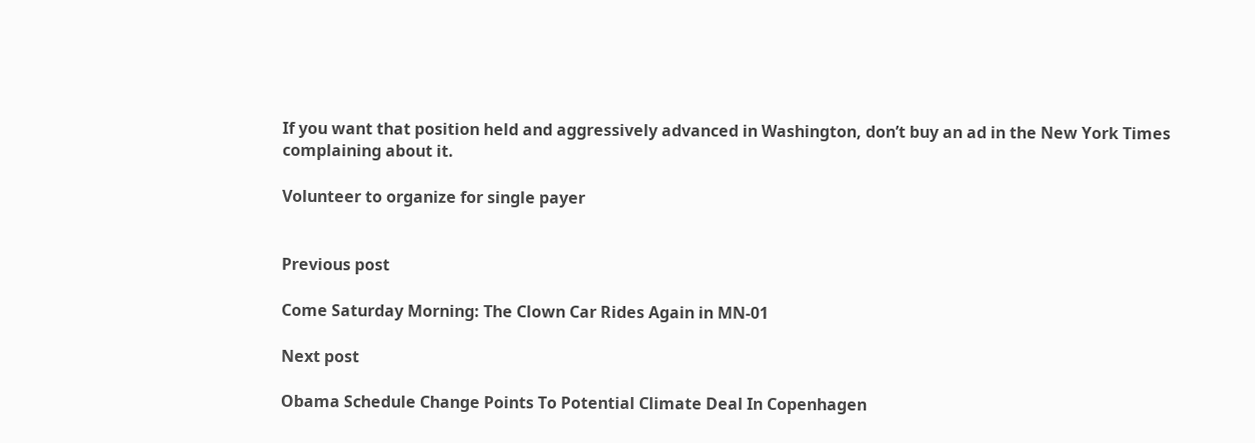If you want that position held and aggressively advanced in Washington, don’t buy an ad in the New York Times complaining about it.

Volunteer to organize for single payer


Previous post

Come Saturday Morning: The Clown Car Rides Again in MN-01

Next post

Obama Schedule Change Points To Potential Climate Deal In Copenhagen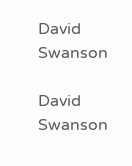David Swanson

David Swanson